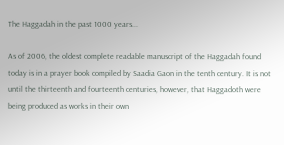The Haggadah in the past 1000 years...

As of 2006, the oldest complete readable manuscript of the Haggadah found today is in a prayer book compiled by Saadia Gaon in the tenth century. It is not until the thirteenth and fourteenth centuries, however, that Haggadoth were being produced as works in their own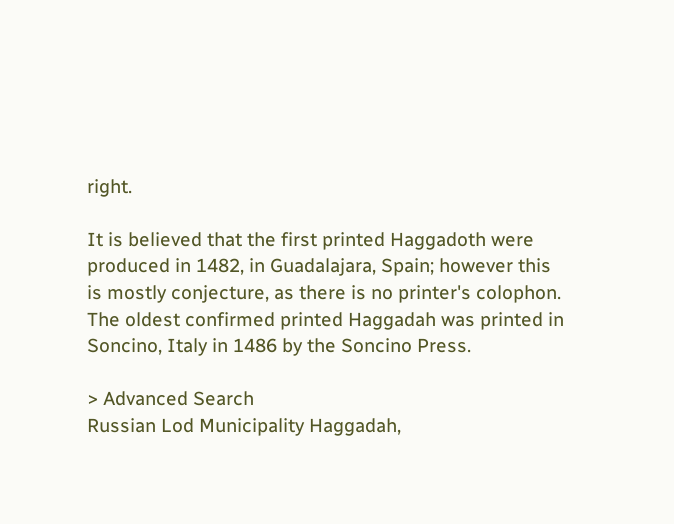right.

It is believed that the first printed Haggadoth were produced in 1482, in Guadalajara, Spain; however this is mostly conjecture, as there is no printer's colophon. The oldest confirmed printed Haggadah was printed in Soncino, Italy in 1486 by the Soncino Press.

> Advanced Search
Russian Lod Municipality Haggadah,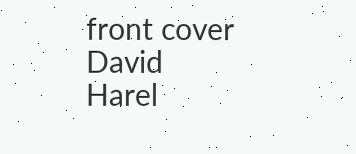front cover
David Harel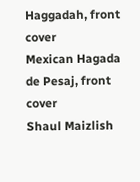Haggadah, front cover
Mexican Hagada de Pesaj, front cover
Shaul Maizlish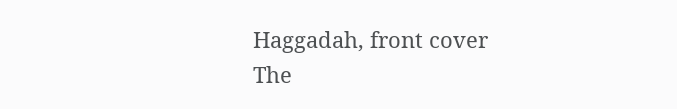Haggadah, front cover
The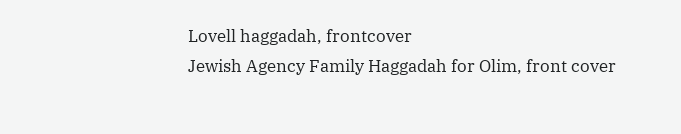Lovell haggadah, frontcover
Jewish Agency Family Haggadah for Olim, front cover